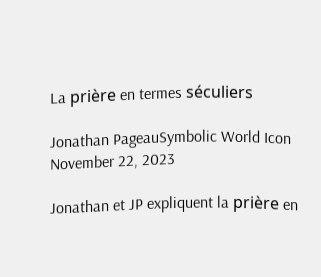La prière en termes séculiers

Jonathan PageauSymbolic World Icon
November 22, 2023

Jonathan et JP expliquent la prière en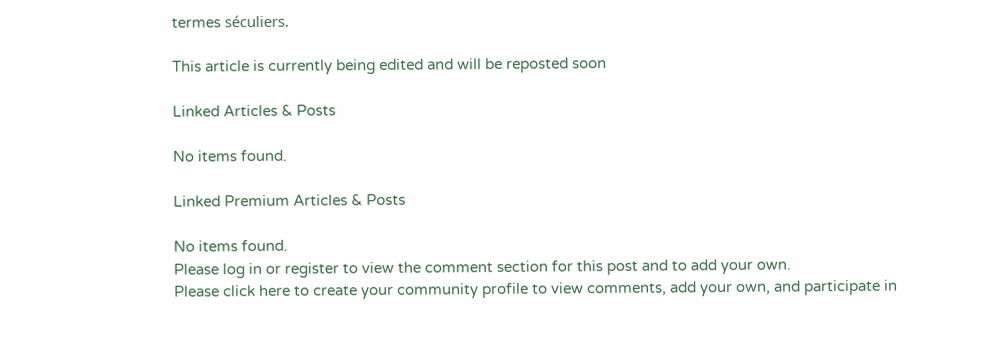termes séculiers.

This article is currently being edited and will be reposted soon

Linked Articles & Posts

No items found.

Linked Premium Articles & Posts

No items found.
Please log in or register to view the comment section for this post and to add your own.
Please click here to create your community profile to view comments, add your own, and participate in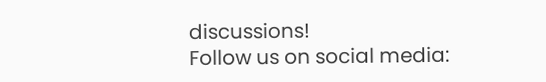discussions!
Follow us on social media: